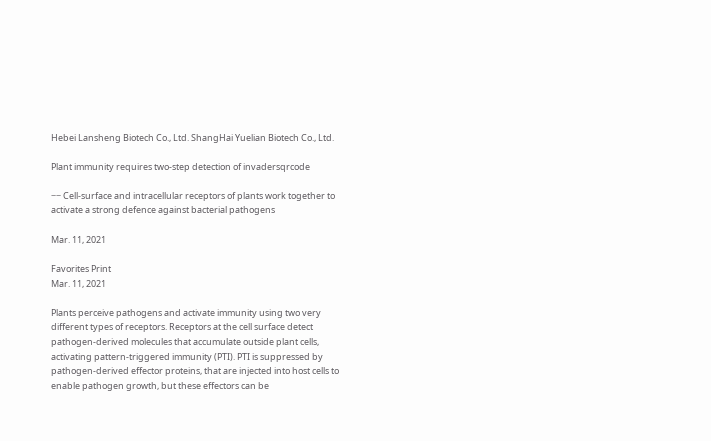Hebei Lansheng Biotech Co., Ltd. ShangHai Yuelian Biotech Co., Ltd.

Plant immunity requires two-step detection of invadersqrcode

−− Cell-surface and intracellular receptors of plants work together to activate a strong defence against bacterial pathogens

Mar. 11, 2021

Favorites Print
Mar. 11, 2021

Plants perceive pathogens and activate immunity using two very different types of receptors. Receptors at the cell surface detect pathogen-derived molecules that accumulate outside plant cells, activating pattern-triggered immunity (PTI). PTI is suppressed by pathogen-derived effector proteins, that are injected into host cells to enable pathogen growth, but these effectors can be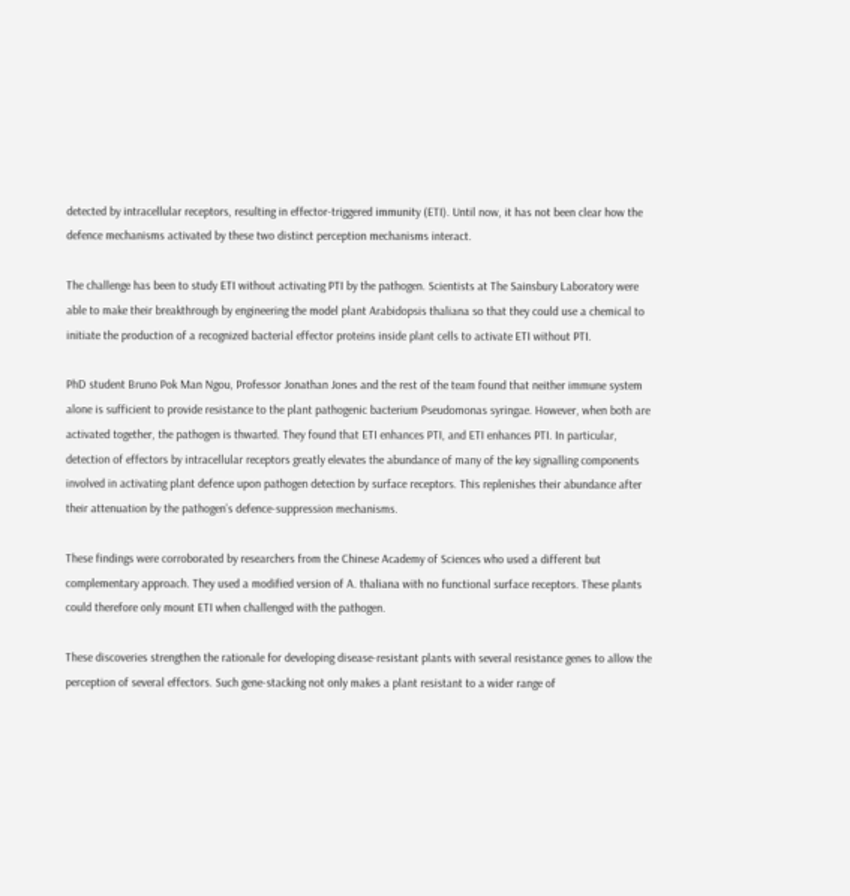detected by intracellular receptors, resulting in effector-triggered immunity (ETI). Until now, it has not been clear how the defence mechanisms activated by these two distinct perception mechanisms interact.

The challenge has been to study ETI without activating PTI by the pathogen. Scientists at The Sainsbury Laboratory were able to make their breakthrough by engineering the model plant Arabidopsis thaliana so that they could use a chemical to initiate the production of a recognized bacterial effector proteins inside plant cells to activate ETI without PTI.

PhD student Bruno Pok Man Ngou, Professor Jonathan Jones and the rest of the team found that neither immune system alone is sufficient to provide resistance to the plant pathogenic bacterium Pseudomonas syringae. However, when both are activated together, the pathogen is thwarted. They found that ETI enhances PTI, and ETI enhances PTI. In particular, detection of effectors by intracellular receptors greatly elevates the abundance of many of the key signalling components involved in activating plant defence upon pathogen detection by surface receptors. This replenishes their abundance after their attenuation by the pathogen’s defence-suppression mechanisms.

These findings were corroborated by researchers from the Chinese Academy of Sciences who used a different but complementary approach. They used a modified version of A. thaliana with no functional surface receptors. These plants could therefore only mount ETI when challenged with the pathogen.

These discoveries strengthen the rationale for developing disease-resistant plants with several resistance genes to allow the perception of several effectors. Such gene-stacking not only makes a plant resistant to a wider range of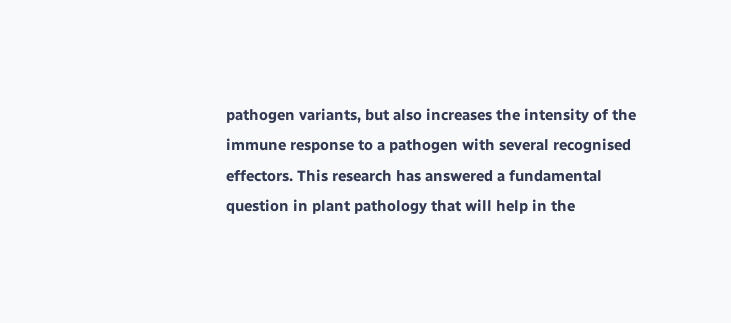pathogen variants, but also increases the intensity of the immune response to a pathogen with several recognised effectors. This research has answered a fundamental question in plant pathology that will help in the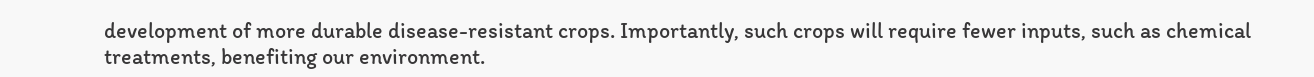development of more durable disease-resistant crops. Importantly, such crops will require fewer inputs, such as chemical treatments, benefiting our environment.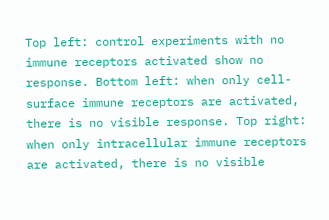Top left: control experiments with no immune receptors activated show no response. Bottom left: when only cell-surface immune receptors are activated, there is no visible response. Top right: when only intracellular immune receptors are activated, there is no visible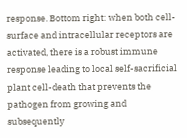response. Bottom right: when both cell-surface and intracellular receptors are activated, there is a robust immune response leading to local self-sacrificial plant cell-death that prevents the pathogen from growing and subsequently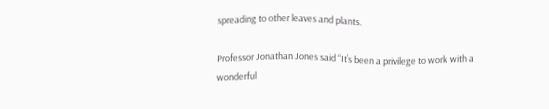spreading to other leaves and plants.

Professor Jonathan Jones said “It’s been a privilege to work with a wonderful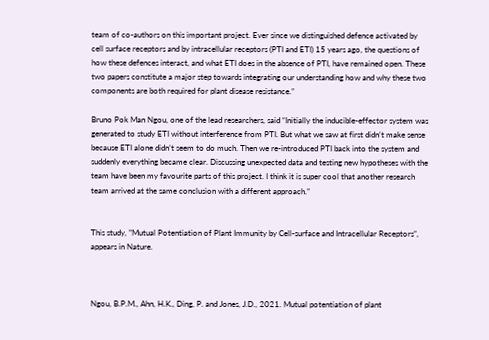team of co-authors on this important project. Ever since we distinguished defence activated by cell surface receptors and by intracellular receptors (PTI and ETI) 15 years ago, the questions of how these defences interact, and what ETI does in the absence of PTI, have remained open. These two papers constitute a major step towards integrating our understanding how and why these two components are both required for plant disease resistance.”

Bruno Pok Man Ngou, one of the lead researchers, said “Initially the inducible-effector system was generated to study ETI without interference from PTI. But what we saw at first didn’t make sense because ETI alone didn’t seem to do much. Then we re-introduced PTI back into the system and suddenly everything became clear. Discussing unexpected data and testing new hypotheses with the team have been my favourite parts of this project. I think it is super cool that another research team arrived at the same conclusion with a different approach.”


This study, ”Mutual Potentiation of Plant Immunity by Cell-surface and Intracellular Receptors”, appears in Nature.



Ngou, B.P.M., Ahn, H.K., Ding, P. and Jones, J.D., 2021. Mutual potentiation of plant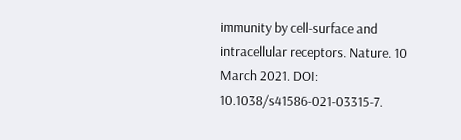immunity by cell-surface and intracellular receptors. Nature. 10 March 2021. DOI: 10.1038/s41586-021-03315-7.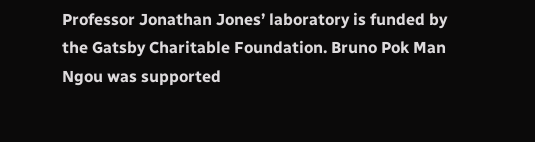Professor Jonathan Jones’ laboratory is funded by the Gatsby Charitable Foundation. Bruno Pok Man Ngou was supported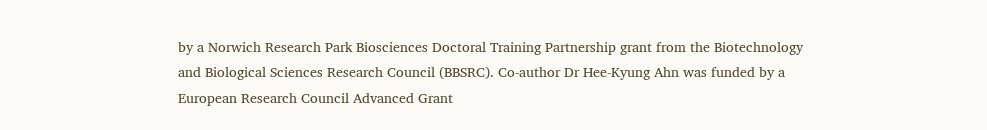by a Norwich Research Park Biosciences Doctoral Training Partnership grant from the Biotechnology and Biological Sciences Research Council (BBSRC). Co-author Dr Hee-Kyung Ahn was funded by a European Research Council Advanced Grant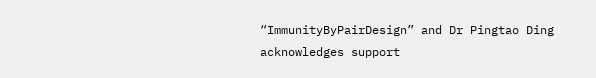“ImmunityByPairDesign” and Dr Pingtao Ding acknowledges support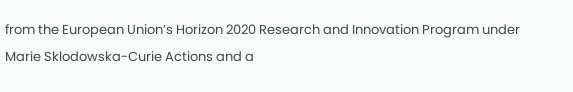from the European Union’s Horizon 2020 Research and Innovation Program under Marie Sklodowska-Curie Actions and a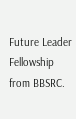Future Leader Fellowship from BBSRC.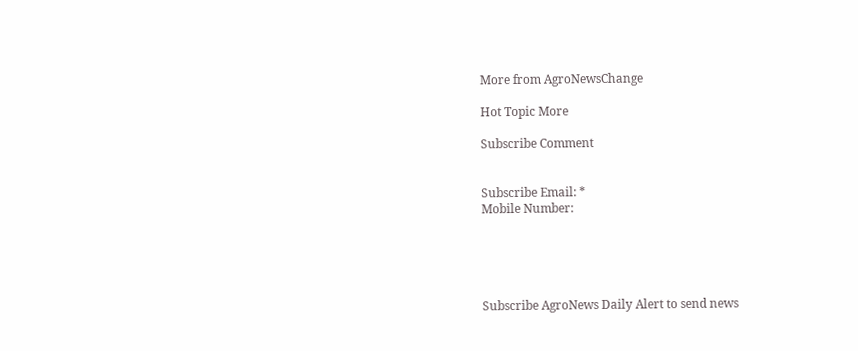More from AgroNewsChange

Hot Topic More

Subscribe Comment


Subscribe Email: *
Mobile Number:





Subscribe AgroNews Daily Alert to send news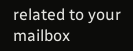related to your mailbox